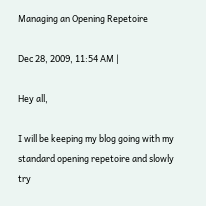Managing an Opening Repetoire

Dec 28, 2009, 11:54 AM |

Hey all,

I will be keeping my blog going with my standard opening repetoire and slowly try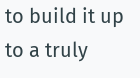to build it up to a truly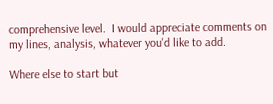comprehensive level.  I would appreciate comments on my lines, analysis, whatever you'd like to add.

Where else to start but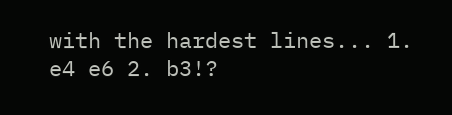with the hardest lines... 1. e4 e6 2. b3!?